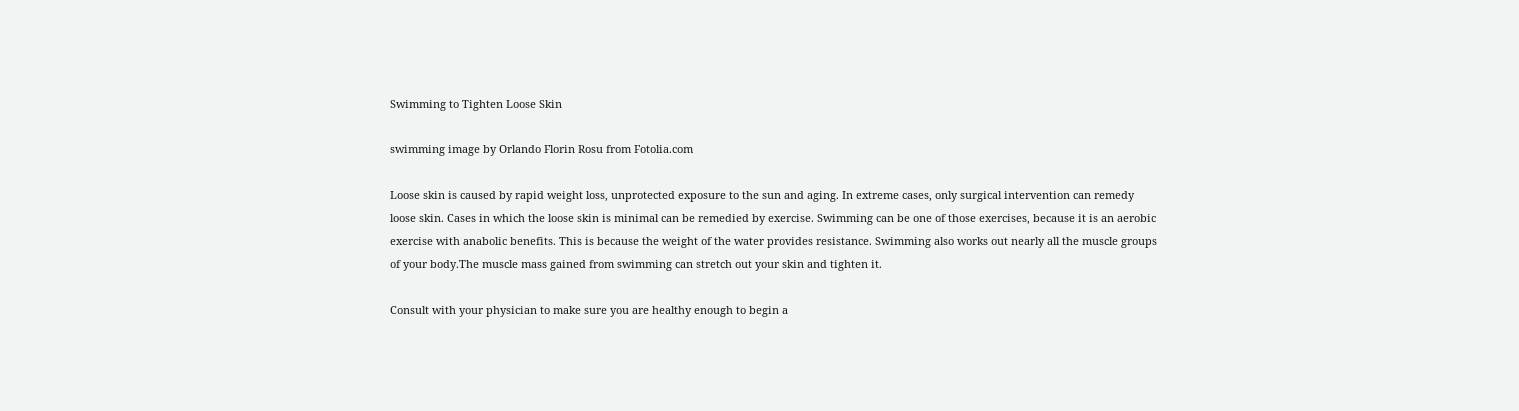Swimming to Tighten Loose Skin

swimming image by Orlando Florin Rosu from Fotolia.com

Loose skin is caused by rapid weight loss, unprotected exposure to the sun and aging. In extreme cases, only surgical intervention can remedy loose skin. Cases in which the loose skin is minimal can be remedied by exercise. Swimming can be one of those exercises, because it is an aerobic exercise with anabolic benefits. This is because the weight of the water provides resistance. Swimming also works out nearly all the muscle groups of your body.The muscle mass gained from swimming can stretch out your skin and tighten it.

Consult with your physician to make sure you are healthy enough to begin a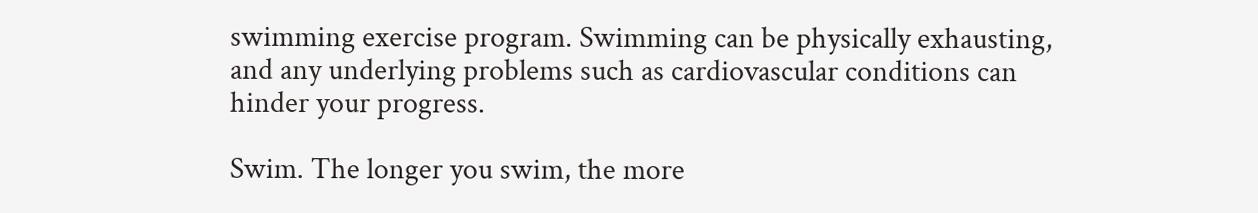swimming exercise program. Swimming can be physically exhausting, and any underlying problems such as cardiovascular conditions can hinder your progress.

Swim. The longer you swim, the more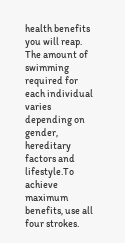health benefits you will reap. The amount of swimming required for each individual varies depending on gender, hereditary factors and lifestyle.To achieve maximum benefits, use all four strokes.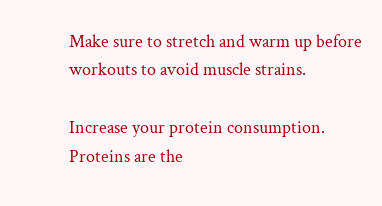Make sure to stretch and warm up before workouts to avoid muscle strains.

Increase your protein consumption. Proteins are the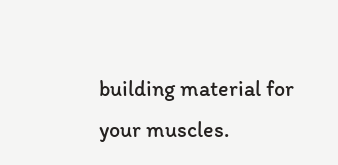building material for your muscles.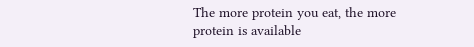The more protein you eat, the more protein is available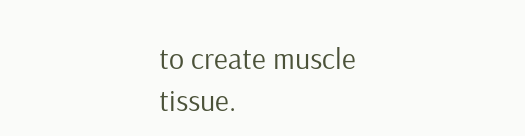to create muscle tissue.